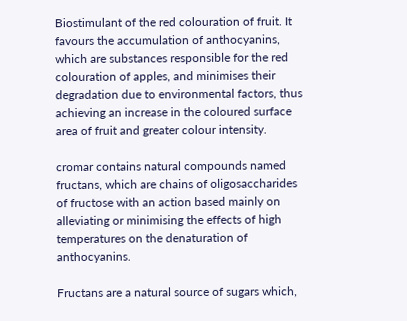Biostimulant of the red colouration of fruit. It favours the accumulation of anthocyanins, which are substances responsible for the red colouration of apples, and minimises their degradation due to environmental factors, thus achieving an increase in the coloured surface area of fruit and greater colour intensity.

cromar contains natural compounds named fructans, which are chains of oligosaccharides of fructose with an action based mainly on alleviating or minimising the effects of high temperatures on the denaturation of anthocyanins.

Fructans are a natural source of sugars which,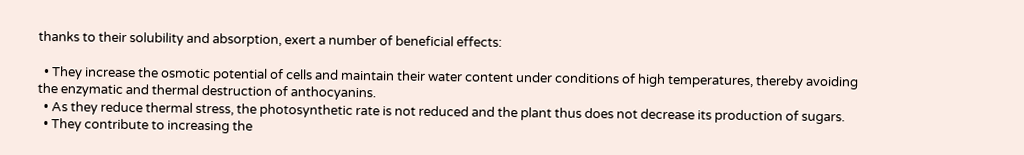thanks to their solubility and absorption, exert a number of beneficial effects:

  • They increase the osmotic potential of cells and maintain their water content under conditions of high temperatures, thereby avoiding the enzymatic and thermal destruction of anthocyanins.
  • As they reduce thermal stress, the photosynthetic rate is not reduced and the plant thus does not decrease its production of sugars.
  • They contribute to increasing the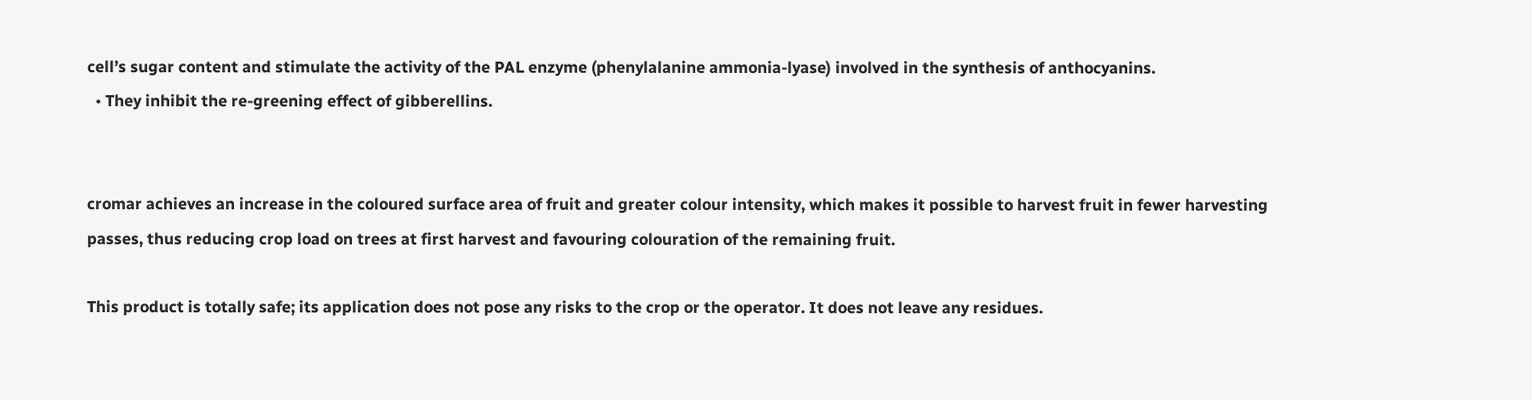cell’s sugar content and stimulate the activity of the PAL enzyme (phenylalanine ammonia-lyase) involved in the synthesis of anthocyanins.
  • They inhibit the re-greening effect of gibberellins.


cromar achieves an increase in the coloured surface area of fruit and greater colour intensity, which makes it possible to harvest fruit in fewer harvesting passes, thus reducing crop load on trees at first harvest and favouring colouration of the remaining fruit.

This product is totally safe; its application does not pose any risks to the crop or the operator. It does not leave any residues.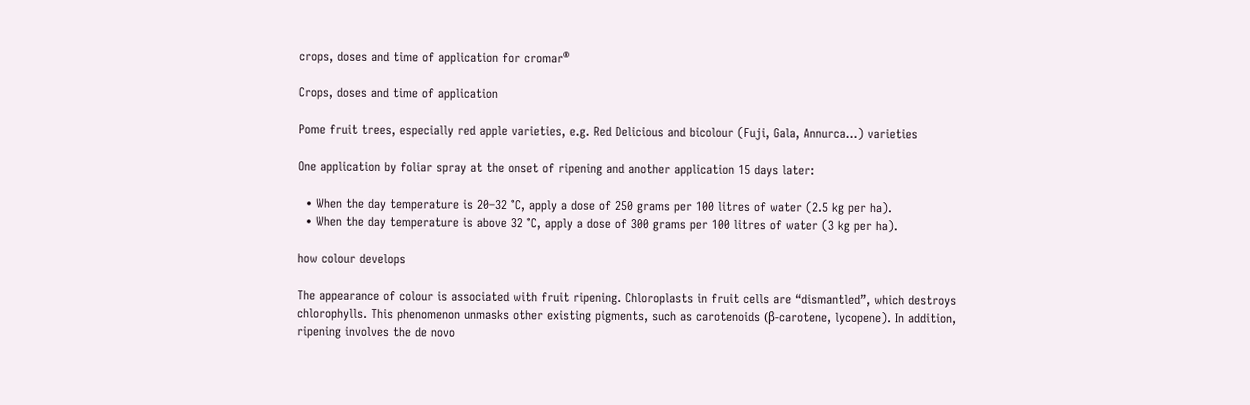crops, doses and time of application for cromar®

Crops, doses and time of application

Pome fruit trees, especially red apple varieties, e.g. Red Delicious and bicolour (Fuji, Gala, Annurca…) varieties

One application by foliar spray at the onset of ripening and another application 15 days later:

  • When the day temperature is 20–32 °C, apply a dose of 250 grams per 100 litres of water (2.5 kg per ha).
  • When the day temperature is above 32 °C, apply a dose of 300 grams per 100 litres of water (3 kg per ha).

how colour develops

The appearance of colour is associated with fruit ripening. Chloroplasts in fruit cells are “dismantled”, which destroys chlorophylls. This phenomenon unmasks other existing pigments, such as carotenoids (β-carotene, lycopene). In addition, ripening involves the de novo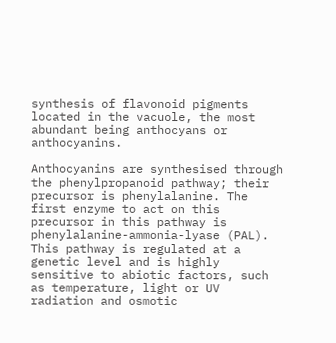synthesis of flavonoid pigments located in the vacuole, the most abundant being anthocyans or anthocyanins.

Anthocyanins are synthesised through the phenylpropanoid pathway; their precursor is phenylalanine. The first enzyme to act on this precursor in this pathway is phenylalanine-ammonia-lyase (PAL). This pathway is regulated at a genetic level and is highly sensitive to abiotic factors, such as temperature, light or UV radiation and osmotic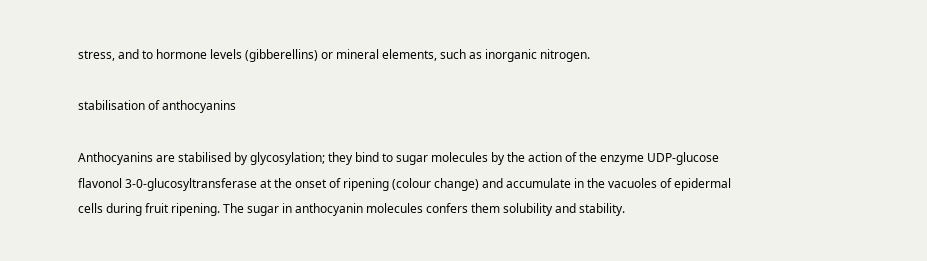stress, and to hormone levels (gibberellins) or mineral elements, such as inorganic nitrogen.

stabilisation of anthocyanins

Anthocyanins are stabilised by glycosylation; they bind to sugar molecules by the action of the enzyme UDP-glucose flavonol 3-0-glucosyltransferase at the onset of ripening (colour change) and accumulate in the vacuoles of epidermal cells during fruit ripening. The sugar in anthocyanin molecules confers them solubility and stability.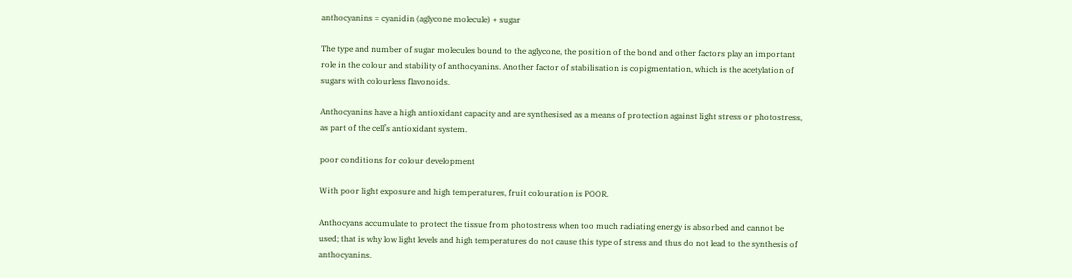anthocyanins = cyanidin (aglycone molecule) + sugar

The type and number of sugar molecules bound to the aglycone, the position of the bond and other factors play an important role in the colour and stability of anthocyanins. Another factor of stabilisation is copigmentation, which is the acetylation of sugars with colourless flavonoids.

Anthocyanins have a high antioxidant capacity and are synthesised as a means of protection against light stress or photostress, as part of the cell’s antioxidant system.

poor conditions for colour development

With poor light exposure and high temperatures, fruit colouration is POOR.

Anthocyans accumulate to protect the tissue from photostress when too much radiating energy is absorbed and cannot be used; that is why low light levels and high temperatures do not cause this type of stress and thus do not lead to the synthesis of anthocyanins.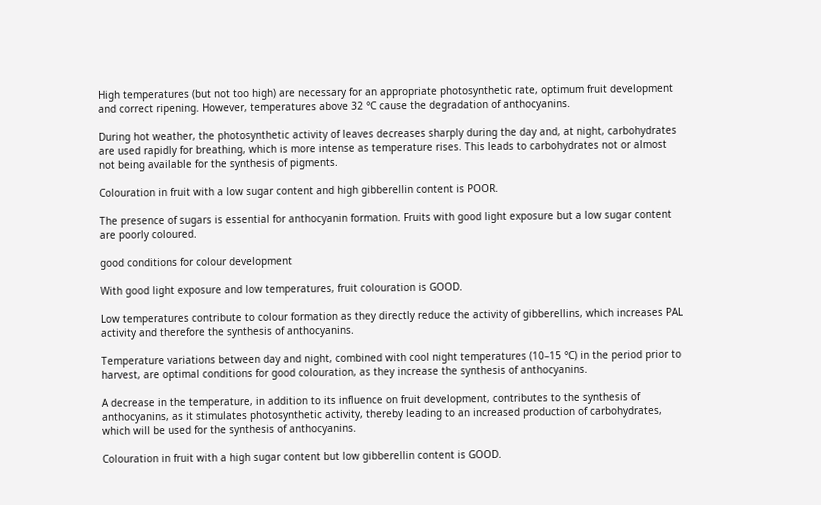High temperatures (but not too high) are necessary for an appropriate photosynthetic rate, optimum fruit development and correct ripening. However, temperatures above 32 °C cause the degradation of anthocyanins.

During hot weather, the photosynthetic activity of leaves decreases sharply during the day and, at night, carbohydrates are used rapidly for breathing, which is more intense as temperature rises. This leads to carbohydrates not or almost not being available for the synthesis of pigments.

Colouration in fruit with a low sugar content and high gibberellin content is POOR.

The presence of sugars is essential for anthocyanin formation. Fruits with good light exposure but a low sugar content are poorly coloured.

good conditions for colour development

With good light exposure and low temperatures, fruit colouration is GOOD.

Low temperatures contribute to colour formation as they directly reduce the activity of gibberellins, which increases PAL activity and therefore the synthesis of anthocyanins.

Temperature variations between day and night, combined with cool night temperatures (10–15 °C) in the period prior to harvest, are optimal conditions for good colouration, as they increase the synthesis of anthocyanins.

A decrease in the temperature, in addition to its influence on fruit development, contributes to the synthesis of anthocyanins, as it stimulates photosynthetic activity, thereby leading to an increased production of carbohydrates, which will be used for the synthesis of anthocyanins.

Colouration in fruit with a high sugar content but low gibberellin content is GOOD.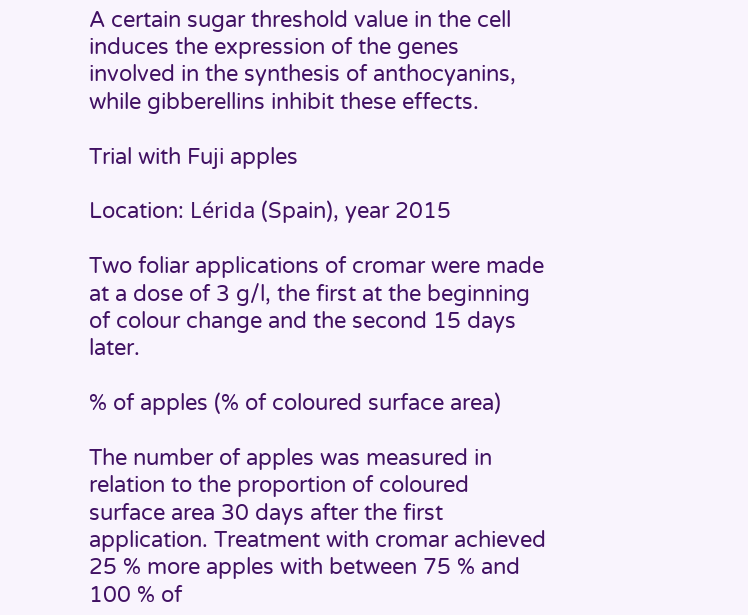A certain sugar threshold value in the cell induces the expression of the genes involved in the synthesis of anthocyanins, while gibberellins inhibit these effects.

Trial with Fuji apples

Location: Lérida (Spain), year 2015

Two foliar applications of cromar were made at a dose of 3 g/l, the first at the beginning of colour change and the second 15 days later.

% of apples (% of coloured surface area)

The number of apples was measured in relation to the proportion of coloured surface area 30 days after the first application. Treatment with cromar achieved 25 % more apples with between 75 % and 100 % of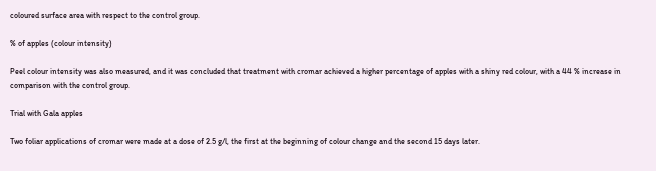coloured surface area with respect to the control group.

% of apples (colour intensity)

Peel colour intensity was also measured, and it was concluded that treatment with cromar achieved a higher percentage of apples with a shiny red colour, with a 44 % increase in comparison with the control group.

Trial with Gala apples

Two foliar applications of cromar were made at a dose of 2.5 g/l, the first at the beginning of colour change and the second 15 days later.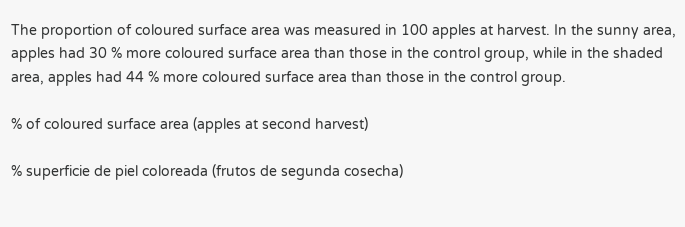The proportion of coloured surface area was measured in 100 apples at harvest. In the sunny area, apples had 30 % more coloured surface area than those in the control group, while in the shaded area, apples had 44 % more coloured surface area than those in the control group.

% of coloured surface area (apples at second harvest)

% superficie de piel coloreada (frutos de segunda cosecha)